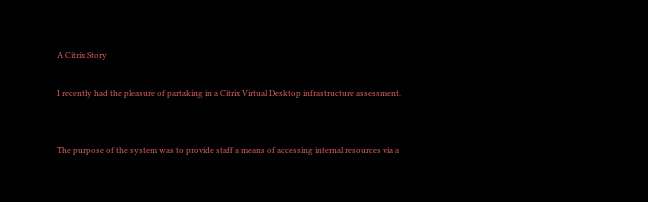A Citrix Story

I recently had the pleasure of partaking in a Citrix Virtual Desktop infrastructure assessment.


The purpose of the system was to provide staff a means of accessing internal resources via a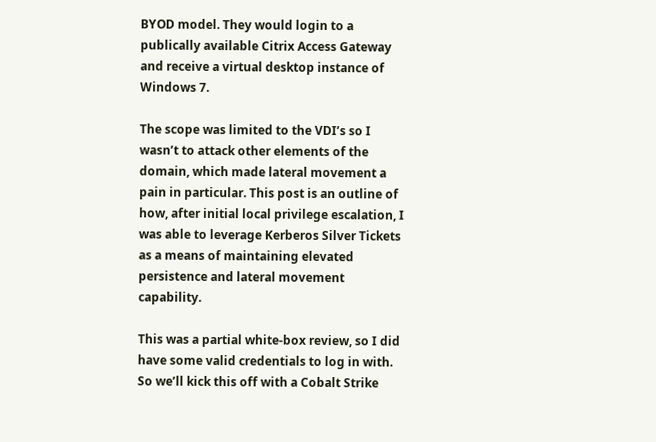BYOD model. They would login to a publically available Citrix Access Gateway and receive a virtual desktop instance of Windows 7.

The scope was limited to the VDI’s so I wasn’t to attack other elements of the domain, which made lateral movement a pain in particular. This post is an outline of how, after initial local privilege escalation, I was able to leverage Kerberos Silver Tickets as a means of maintaining elevated persistence and lateral movement capability.

This was a partial white-box review, so I did have some valid credentials to log in with. So we’ll kick this off with a Cobalt Strike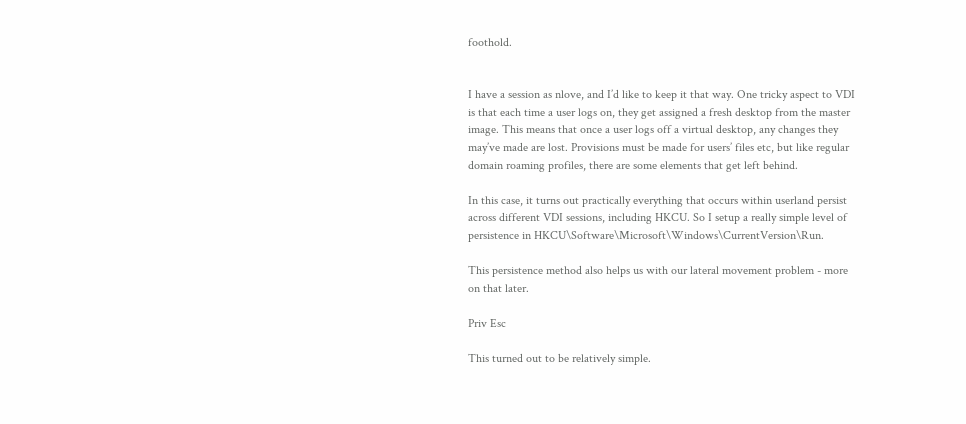foothold.


I have a session as nlove, and I’d like to keep it that way. One tricky aspect to VDI is that each time a user logs on, they get assigned a fresh desktop from the master image. This means that once a user logs off a virtual desktop, any changes they may’ve made are lost. Provisions must be made for users’ files etc, but like regular domain roaming profiles, there are some elements that get left behind.

In this case, it turns out practically everything that occurs within userland persist across different VDI sessions, including HKCU. So I setup a really simple level of persistence in HKCU\Software\Microsoft\Windows\CurrentVersion\Run.

This persistence method also helps us with our lateral movement problem - more on that later.

Priv Esc

This turned out to be relatively simple.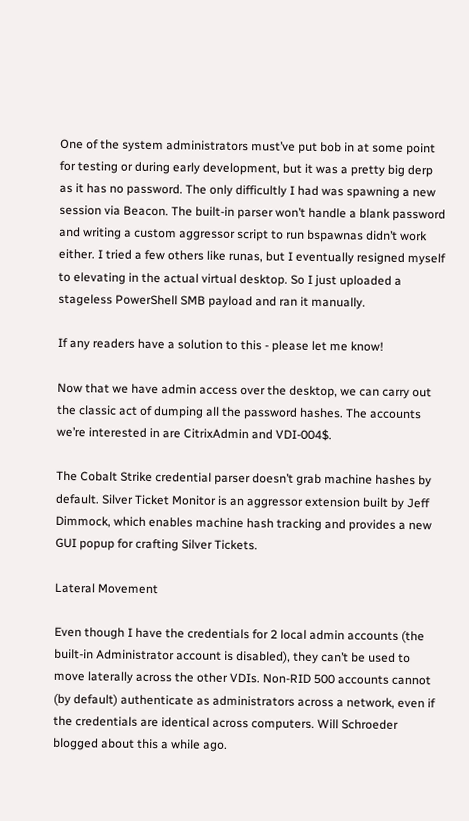One of the system administrators must’ve put bob in at some point for testing or during early development, but it was a pretty big derp as it has no password. The only difficultly I had was spawning a new session via Beacon. The built-in parser won’t handle a blank password and writing a custom aggressor script to run bspawnas didn’t work either. I tried a few others like runas, but I eventually resigned myself to elevating in the actual virtual desktop. So I just uploaded a stageless PowerShell SMB payload and ran it manually.

If any readers have a solution to this - please let me know!

Now that we have admin access over the desktop, we can carry out the classic act of dumping all the password hashes. The accounts we’re interested in are CitrixAdmin and VDI-004$.

The Cobalt Strike credential parser doesn’t grab machine hashes by default. Silver Ticket Monitor is an aggressor extension built by Jeff Dimmock, which enables machine hash tracking and provides a new GUI popup for crafting Silver Tickets.

Lateral Movement

Even though I have the credentials for 2 local admin accounts (the built-in Administrator account is disabled), they can’t be used to move laterally across the other VDIs. Non-RID 500 accounts cannot (by default) authenticate as administrators across a network, even if the credentials are identical across computers. Will Schroeder blogged about this a while ago.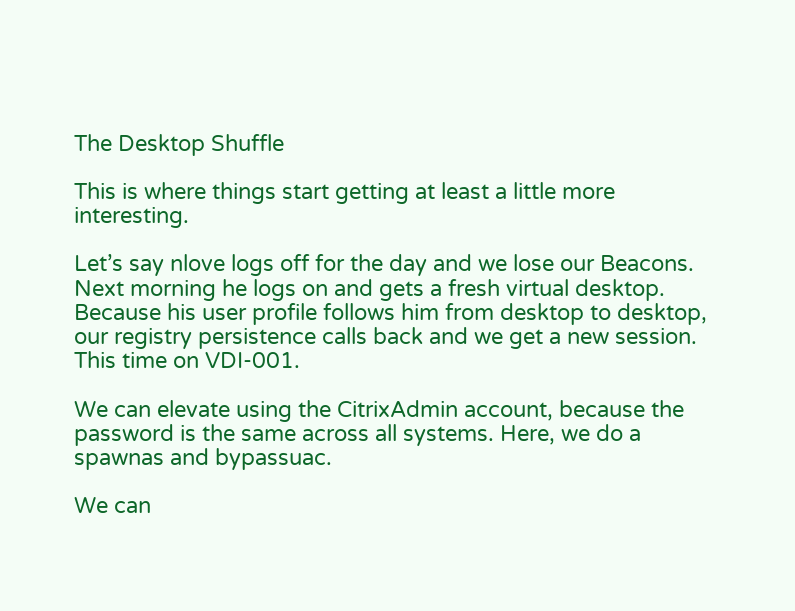The Desktop Shuffle

This is where things start getting at least a little more interesting.

Let’s say nlove logs off for the day and we lose our Beacons. Next morning he logs on and gets a fresh virtual desktop. Because his user profile follows him from desktop to desktop, our registry persistence calls back and we get a new session. This time on VDI-001.

We can elevate using the CitrixAdmin account, because the password is the same across all systems. Here, we do a spawnas and bypassuac.

We can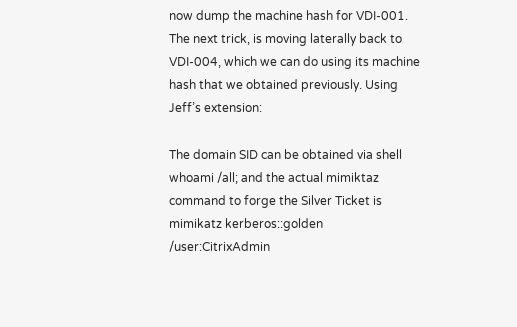now dump the machine hash for VDI-001. The next trick, is moving laterally back to VDI-004, which we can do using its machine hash that we obtained previously. Using Jeff’s extension:

The domain SID can be obtained via shell whoami /all; and the actual mimiktaz command to forge the Silver Ticket is mimikatz kerberos::golden /user:CitrixAdmin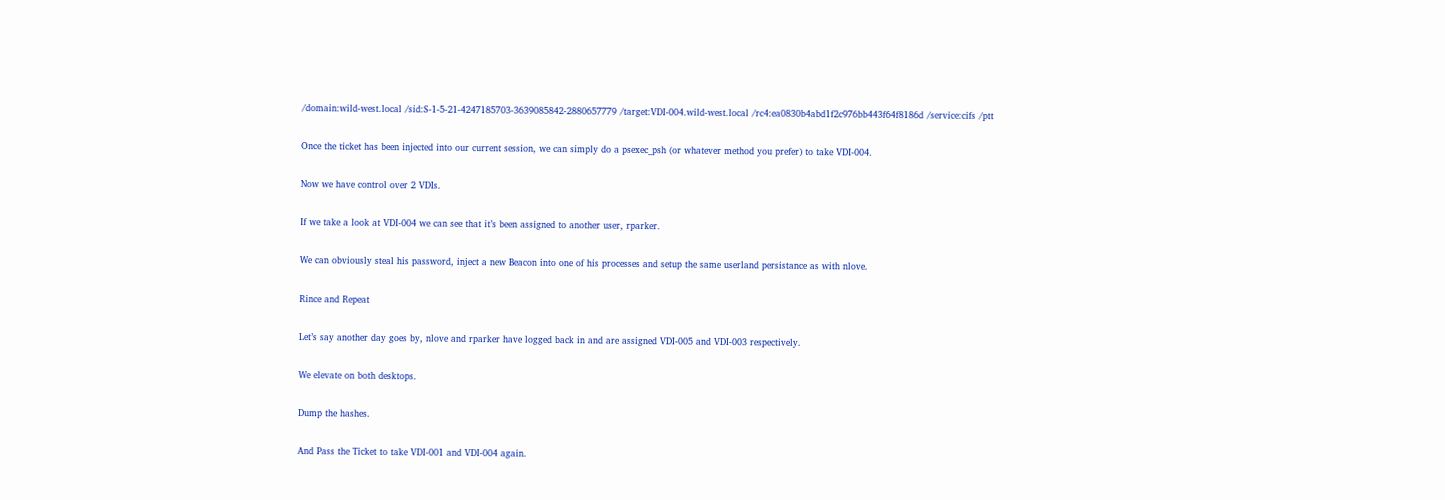/domain:wild-west.local /sid:S-1-5-21-4247185703-3639085842-2880657779 /target:VDI-004.wild-west.local /rc4:ea0830b4abd1f2c976bb443f64f8186d /service:cifs /ptt

Once the ticket has been injected into our current session, we can simply do a psexec_psh (or whatever method you prefer) to take VDI-004.

Now we have control over 2 VDIs.

If we take a look at VDI-004 we can see that it’s been assigned to another user, rparker.

We can obviously steal his password, inject a new Beacon into one of his processes and setup the same userland persistance as with nlove.

Rince and Repeat

Let’s say another day goes by, nlove and rparker have logged back in and are assigned VDI-005 and VDI-003 respectively.

We elevate on both desktops.

Dump the hashes.

And Pass the Ticket to take VDI-001 and VDI-004 again.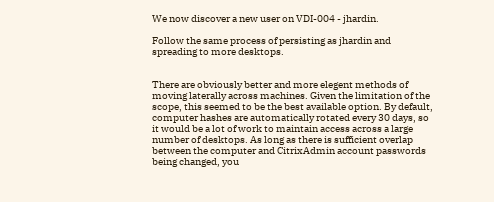We now discover a new user on VDI-004 - jhardin.

Follow the same process of persisting as jhardin and spreading to more desktops.


There are obviously better and more elegent methods of moving laterally across machines. Given the limitation of the scope, this seemed to be the best available option. By default, computer hashes are automatically rotated every 30 days, so it would be a lot of work to maintain access across a large number of desktops. As long as there is sufficient overlap between the computer and CitrixAdmin account passwords being changed, you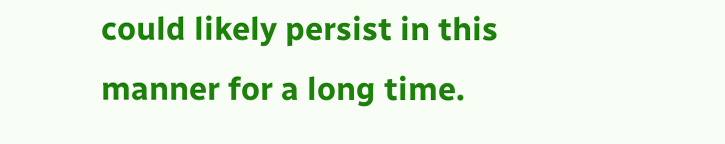could likely persist in this manner for a long time.